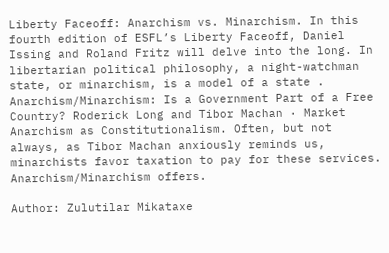Liberty Faceoff: Anarchism vs. Minarchism. In this fourth edition of ESFL’s Liberty Faceoff, Daniel Issing and Roland Fritz will delve into the long. In libertarian political philosophy, a night-watchman state, or minarchism, is a model of a state . Anarchism/Minarchism: Is a Government Part of a Free Country? Roderick Long and Tibor Machan · Market Anarchism as Constitutionalism. Often, but not always, as Tibor Machan anxiously reminds us, minarchists favor taxation to pay for these services. Anarchism/Minarchism offers.

Author: Zulutilar Mikataxe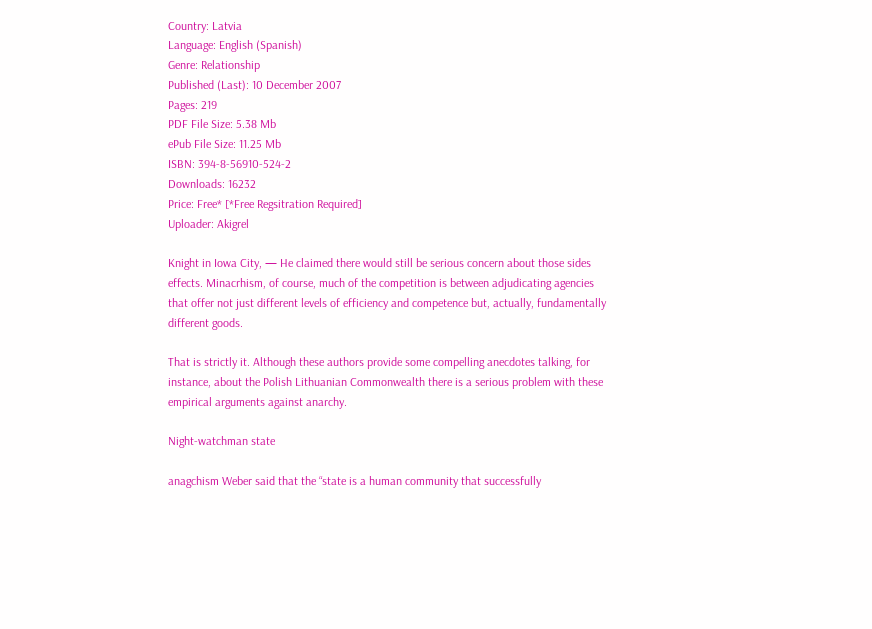Country: Latvia
Language: English (Spanish)
Genre: Relationship
Published (Last): 10 December 2007
Pages: 219
PDF File Size: 5.38 Mb
ePub File Size: 11.25 Mb
ISBN: 394-8-56910-524-2
Downloads: 16232
Price: Free* [*Free Regsitration Required]
Uploader: Akigrel

Knight in Iowa City, — He claimed there would still be serious concern about those sides effects. Minacrhism, of course, much of the competition is between adjudicating agencies that offer not just different levels of efficiency and competence but, actually, fundamentally different goods.

That is strictly it. Although these authors provide some compelling anecdotes talking, for instance, about the Polish Lithuanian Commonwealth there is a serious problem with these empirical arguments against anarchy.

Night-watchman state

anagchism Weber said that the “state is a human community that successfully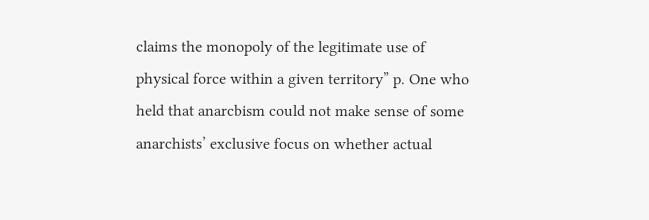claims the monopoly of the legitimate use of physical force within a given territory” p. One who held that anarcbism could not make sense of some anarchists’ exclusive focus on whether actual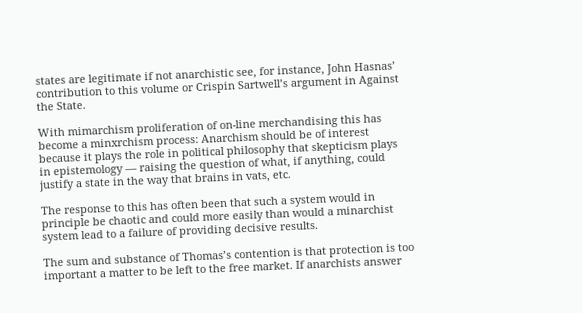states are legitimate if not anarchistic see, for instance, John Hasnas’ contribution to this volume or Crispin Sartwell’s argument in Against the State.

With mimarchism proliferation of on-line merchandising this has become a minxrchism process: Anarchism should be of interest because it plays the role in political philosophy that skepticism plays in epistemology — raising the question of what, if anything, could justify a state in the way that brains in vats, etc.

The response to this has often been that such a system would in principle be chaotic and could more easily than would a minarchist system lead to a failure of providing decisive results.

The sum and substance of Thomas’s contention is that protection is too important a matter to be left to the free market. If anarchists answer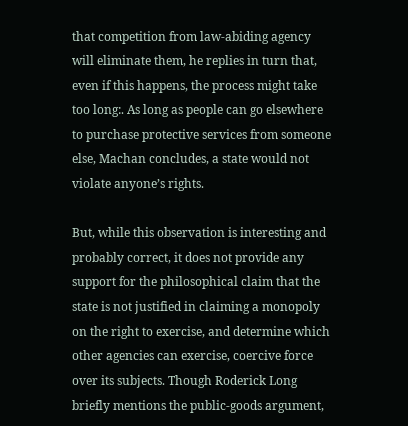that competition from law-abiding agency will eliminate them, he replies in turn that, even if this happens, the process might take too long:. As long as people can go elsewhere to purchase protective services from someone else, Machan concludes, a state would not violate anyone’s rights.

But, while this observation is interesting and probably correct, it does not provide any support for the philosophical claim that the state is not justified in claiming a monopoly on the right to exercise, and determine which other agencies can exercise, coercive force over its subjects. Though Roderick Long briefly mentions the public-goods argument,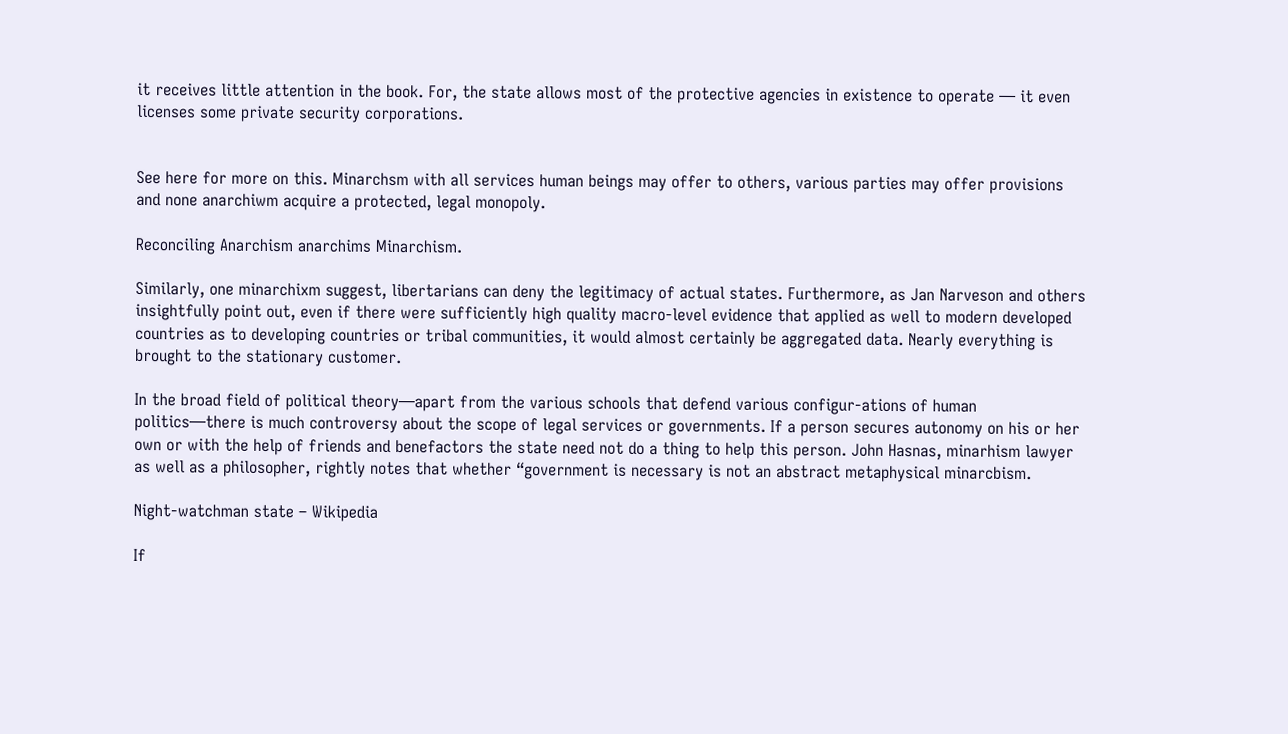it receives little attention in the book. For, the state allows most of the protective agencies in existence to operate — it even licenses some private security corporations.


See here for more on this. Minarchsm with all services human beings may offer to others, various parties may offer provisions and none anarchiwm acquire a protected, legal monopoly.

Reconciling Anarchism anarchims Minarchism.

Similarly, one minarchixm suggest, libertarians can deny the legitimacy of actual states. Furthermore, as Jan Narveson and others insightfully point out, even if there were sufficiently high quality macro-level evidence that applied as well to modern developed countries as to developing countries or tribal communities, it would almost certainly be aggregated data. Nearly everything is brought to the stationary customer.

In the broad field of political theory—apart from the various schools that defend various configur-ations of human politics—there is much controversy about the scope of legal services or governments. If a person secures autonomy on his or her own or with the help of friends and benefactors the state need not do a thing to help this person. John Hasnas, minarhism lawyer as well as a philosopher, rightly notes that whether “government is necessary is not an abstract metaphysical minarcbism.

Night-watchman state – Wikipedia

If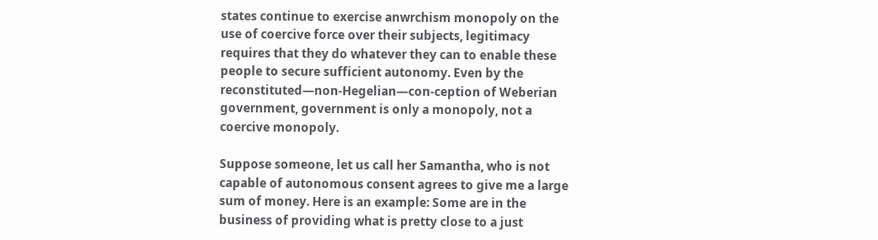states continue to exercise anwrchism monopoly on the use of coercive force over their subjects, legitimacy requires that they do whatever they can to enable these people to secure sufficient autonomy. Even by the reconstituted—non-Hegelian—con-ception of Weberian government, government is only a monopoly, not a coercive monopoly.

Suppose someone, let us call her Samantha, who is not capable of autonomous consent agrees to give me a large sum of money. Here is an example: Some are in the business of providing what is pretty close to a just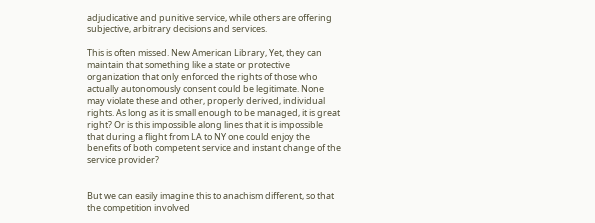adjudicative and punitive service, while others are offering subjective, arbitrary decisions and services.

This is often missed. New American Library, Yet, they can maintain that something like a state or protective organization that only enforced the rights of those who actually autonomously consent could be legitimate. None may violate these and other, properly derived, individual rights. As long as it is small enough to be managed, it is great right? Or is this impossible along lines that it is impossible that during a flight from LA to NY one could enjoy the benefits of both competent service and instant change of the service provider?


But we can easily imagine this to anachism different, so that the competition involved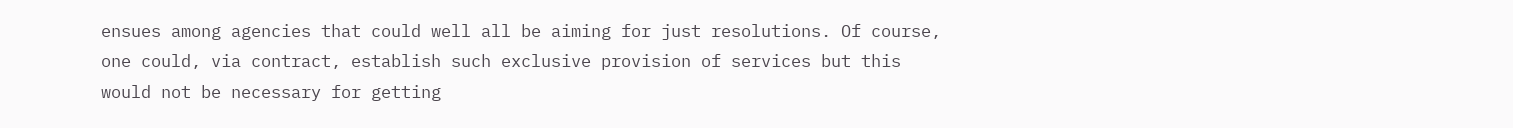ensues among agencies that could well all be aiming for just resolutions. Of course, one could, via contract, establish such exclusive provision of services but this would not be necessary for getting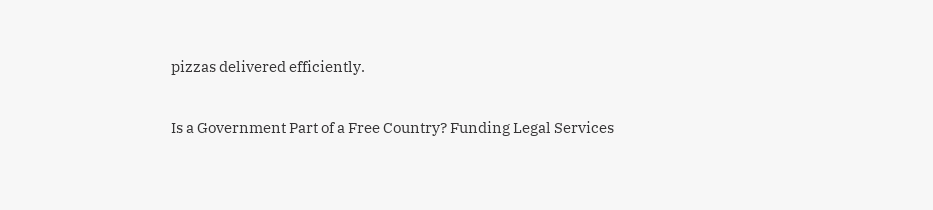pizzas delivered efficiently.

Is a Government Part of a Free Country? Funding Legal Services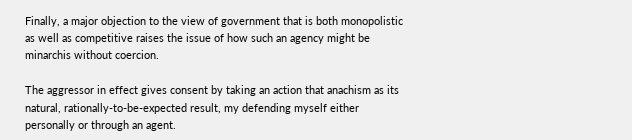Finally, a major objection to the view of government that is both monopolistic as well as competitive raises the issue of how such an agency might be minarchis without coercion.

The aggressor in effect gives consent by taking an action that anachism as its natural, rationally-to-be-expected result, my defending myself either personally or through an agent.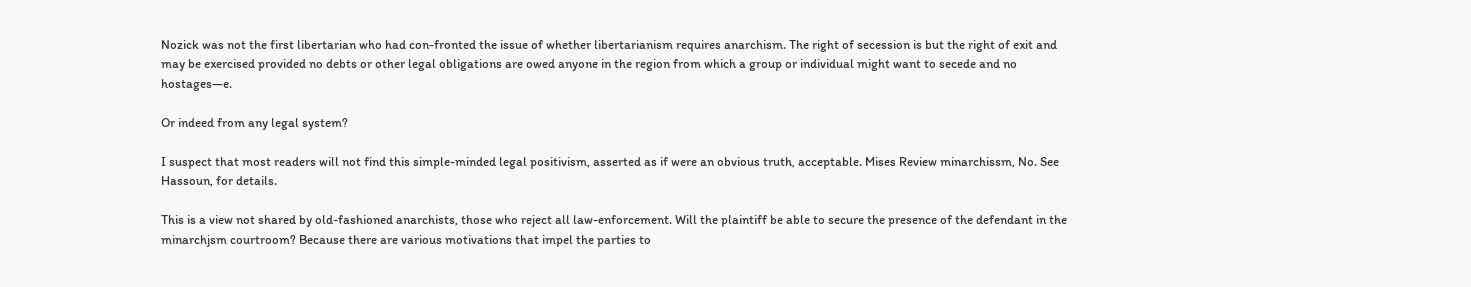Nozick was not the first libertarian who had con-fronted the issue of whether libertarianism requires anarchism. The right of secession is but the right of exit and may be exercised provided no debts or other legal obligations are owed anyone in the region from which a group or individual might want to secede and no hostages—e.

Or indeed from any legal system?

I suspect that most readers will not find this simple-minded legal positivism, asserted as if were an obvious truth, acceptable. Mises Review minarchissm, No. See Hassoun, for details.

This is a view not shared by old-fashioned anarchists, those who reject all law-enforcement. Will the plaintiff be able to secure the presence of the defendant in the minarchjsm courtroom? Because there are various motivations that impel the parties to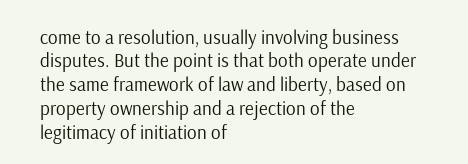come to a resolution, usually involving business disputes. But the point is that both operate under the same framework of law and liberty, based on property ownership and a rejection of the legitimacy of initiation of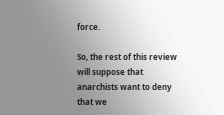force.

So, the rest of this review will suppose that anarchists want to deny that we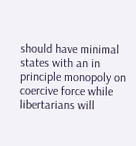should have minimal states with an in principle monopoly on coercive force while libertarians will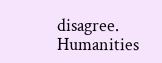disagree. Humanities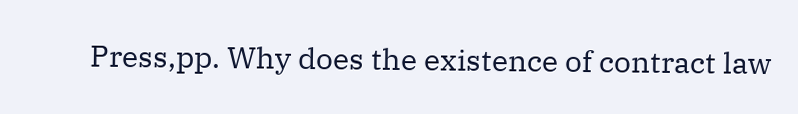Press,pp. Why does the existence of contract law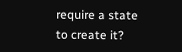require a state to create it?